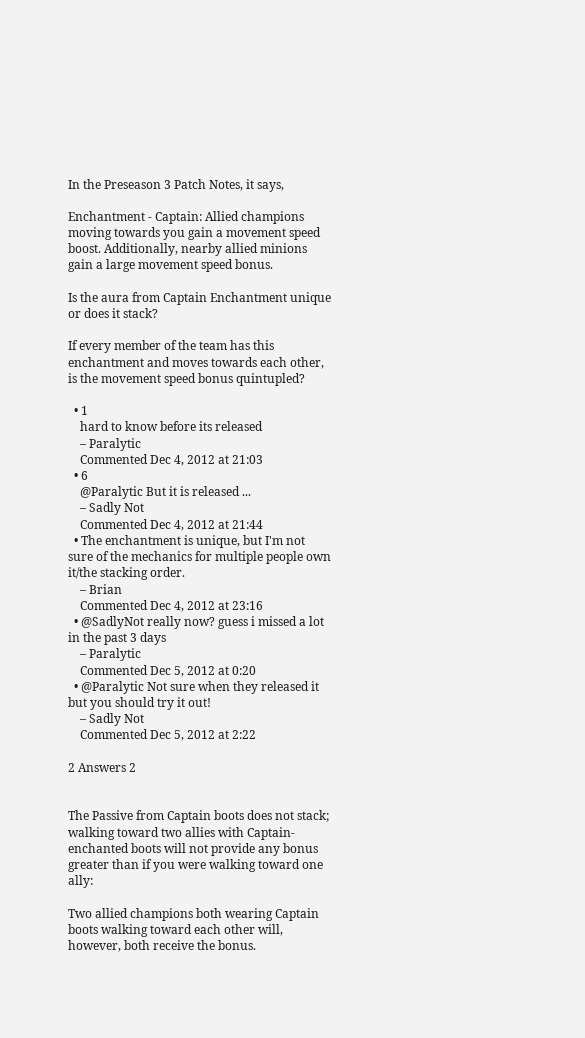In the Preseason 3 Patch Notes, it says,

Enchantment - Captain: Allied champions moving towards you gain a movement speed boost. Additionally, nearby allied minions gain a large movement speed bonus.

Is the aura from Captain Enchantment unique or does it stack?

If every member of the team has this enchantment and moves towards each other, is the movement speed bonus quintupled?

  • 1
    hard to know before its released
    – Paralytic
    Commented Dec 4, 2012 at 21:03
  • 6
    @Paralytic But it is released ...
    – Sadly Not
    Commented Dec 4, 2012 at 21:44
  • The enchantment is unique, but I'm not sure of the mechanics for multiple people own it/the stacking order.
    – Brian
    Commented Dec 4, 2012 at 23:16
  • @SadlyNot really now? guess i missed a lot in the past 3 days
    – Paralytic
    Commented Dec 5, 2012 at 0:20
  • @Paralytic Not sure when they released it but you should try it out!
    – Sadly Not
    Commented Dec 5, 2012 at 2:22

2 Answers 2


The Passive from Captain boots does not stack; walking toward two allies with Captain-enchanted boots will not provide any bonus greater than if you were walking toward one ally:

Two allied champions both wearing Captain boots walking toward each other will, however, both receive the bonus.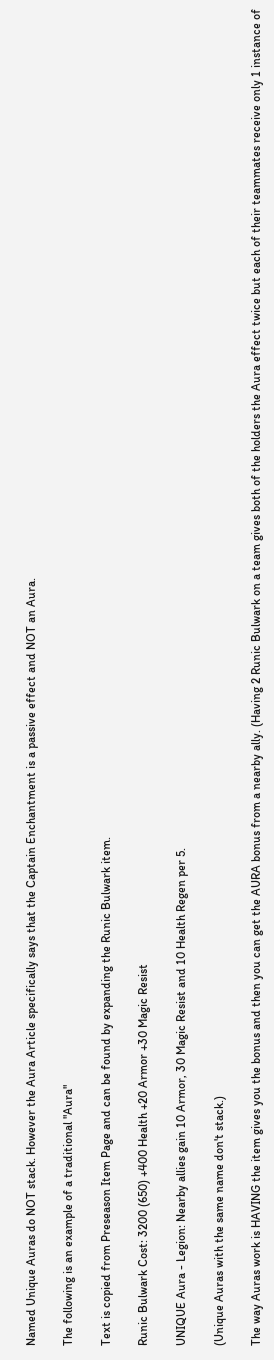Named Unique Auras do NOT stack. However the Aura Article specifically says that the Captain Enchantment is a passive effect and NOT an Aura.

The following is an example of a traditional "Aura"

Text is copied from Preseason Item Page and can be found by expanding the Runic Bulwark item.

Runic Bulwark Cost: 3200 (650) +400 Health +20 Armor +30 Magic Resist

UNIQUE Aura - Legion: Nearby allies gain 10 Armor, 30 Magic Resist and 10 Health Regen per 5.

(Unique Auras with the same name don't stack.)

The way Auras work is HAVING the item gives you the bonus and then you can get the AURA bonus from a nearby ally. (Having 2 Runic Bulwark on a team gives both of the holders the Aura effect twice but each of their teammates receive only 1 instance of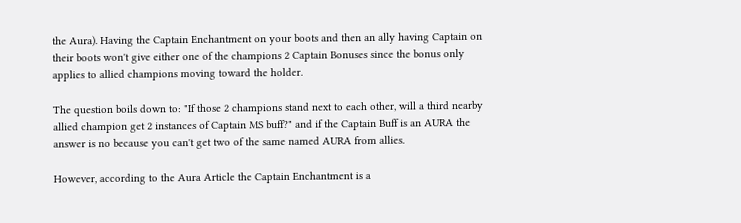the Aura). Having the Captain Enchantment on your boots and then an ally having Captain on their boots won't give either one of the champions 2 Captain Bonuses since the bonus only applies to allied champions moving toward the holder.

The question boils down to: "If those 2 champions stand next to each other, will a third nearby allied champion get 2 instances of Captain MS buff?" and if the Captain Buff is an AURA the answer is no because you can't get two of the same named AURA from allies.

However, according to the Aura Article the Captain Enchantment is a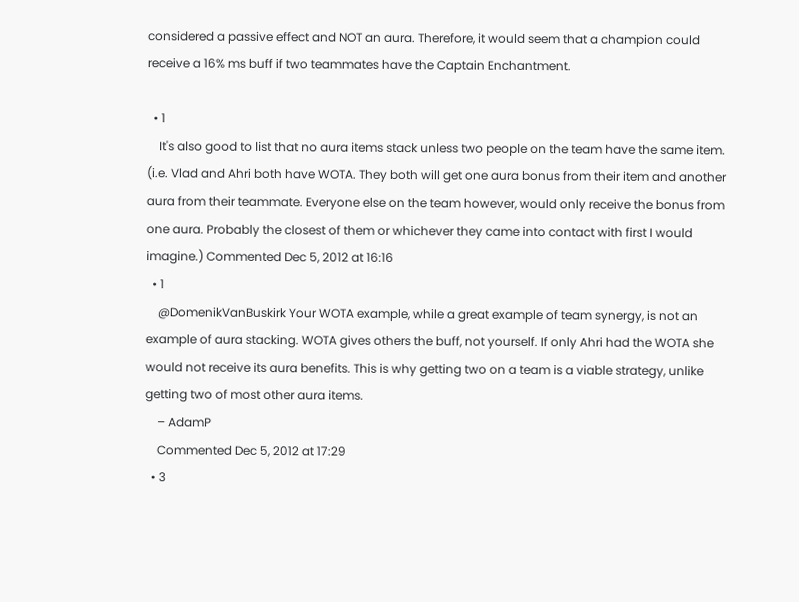considered a passive effect and NOT an aura. Therefore, it would seem that a champion could receive a 16% ms buff if two teammates have the Captain Enchantment.

  • 1
    It's also good to list that no aura items stack unless two people on the team have the same item. (i.e. Vlad and Ahri both have WOTA. They both will get one aura bonus from their item and another aura from their teammate. Everyone else on the team however, would only receive the bonus from one aura. Probably the closest of them or whichever they came into contact with first I would imagine.) Commented Dec 5, 2012 at 16:16
  • 1
    @DomenikVanBuskirk Your WOTA example, while a great example of team synergy, is not an example of aura stacking. WOTA gives others the buff, not yourself. If only Ahri had the WOTA she would not receive its aura benefits. This is why getting two on a team is a viable strategy, unlike getting two of most other aura items.
    – AdamP
    Commented Dec 5, 2012 at 17:29
  • 3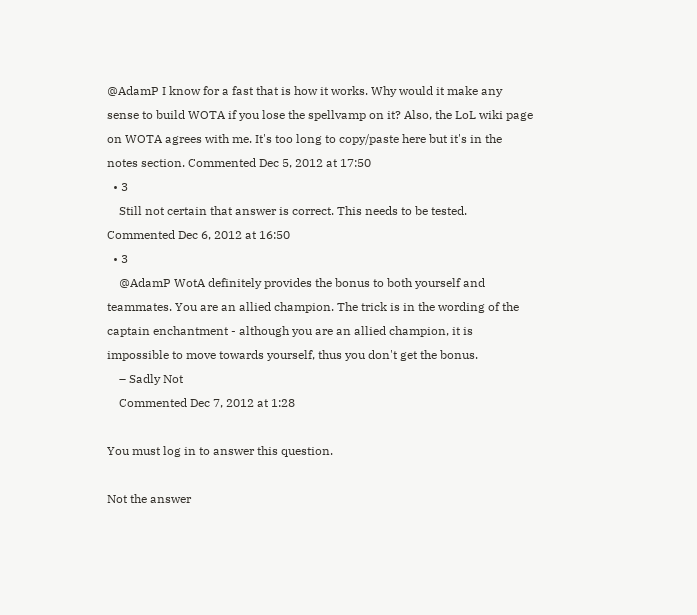@AdamP I know for a fast that is how it works. Why would it make any sense to build WOTA if you lose the spellvamp on it? Also, the LoL wiki page on WOTA agrees with me. It's too long to copy/paste here but it's in the notes section. Commented Dec 5, 2012 at 17:50
  • 3
    Still not certain that answer is correct. This needs to be tested. Commented Dec 6, 2012 at 16:50
  • 3
    @AdamP WotA definitely provides the bonus to both yourself and teammates. You are an allied champion. The trick is in the wording of the captain enchantment - although you are an allied champion, it is impossible to move towards yourself, thus you don't get the bonus.
    – Sadly Not
    Commented Dec 7, 2012 at 1:28

You must log in to answer this question.

Not the answer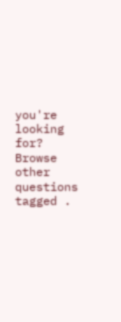you're looking for? Browse other questions tagged .